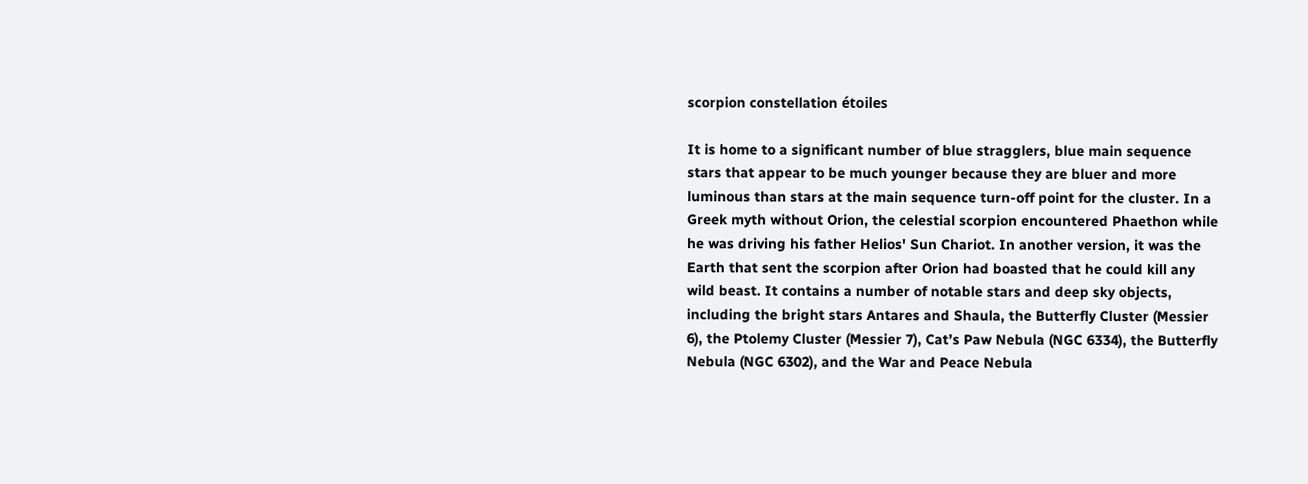scorpion constellation étoiles

It is home to a significant number of blue stragglers, blue main sequence stars that appear to be much younger because they are bluer and more luminous than stars at the main sequence turn-off point for the cluster. In a Greek myth without Orion, the celestial scorpion encountered Phaethon while he was driving his father Helios' Sun Chariot. In another version, it was the Earth that sent the scorpion after Orion had boasted that he could kill any wild beast. It contains a number of notable stars and deep sky objects, including the bright stars Antares and Shaula, the Butterfly Cluster (Messier 6), the Ptolemy Cluster (Messier 7), Cat’s Paw Nebula (NGC 6334), the Butterfly Nebula (NGC 6302), and the War and Peace Nebula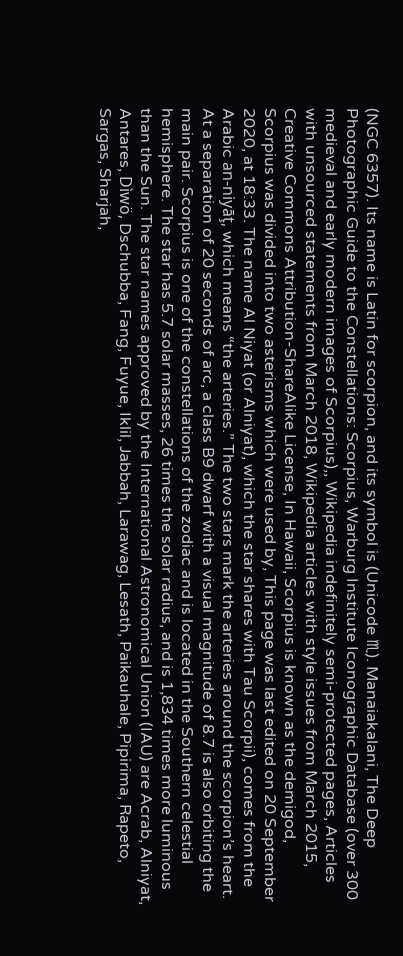(NGC 6357). Its name is Latin for scorpion, and its symbol is (Unicode ♏). Manaiakalani, The Deep Photographic Guide to the Constellations: Scorpius, Warburg Institute Iconographic Database (over 300 medieval and early modern images of Scorpius),, Wikipedia indefinitely semi-protected pages, Articles with unsourced statements from March 2018, Wikipedia articles with style issues from March 2015, Creative Commons Attribution-ShareAlike License, In Hawaii, Scorpius is known as the demigod, Scorpius was divided into two asterisms which were used by, This page was last edited on 20 September 2020, at 18:33. The name Al Niyat (or Alniyat), which the star shares with Tau Scorpii), comes from the Arabic an-niyāţ, which means “the arteries.” The two stars mark the arteries around the scorpion’s heart. At a separation of 20 seconds of arc, a class B9 dwarf with a visual magnitude of 8.7 is also orbiting the main pair. Scorpius is one of the constellations of the zodiac and is located in the Southern celestial hemisphere. The star has 5.7 solar masses, 26 times the solar radius, and is 1,834 times more luminous than the Sun. The star names approved by the International Astronomical Union (IAU) are Acrab, Alniyat, Antares, Dìwö, Dschubba, Fang, Fuyue, Iklil, Jabbah, Larawag, Lesath, Paikauhale, Pipirima, Rapeto, Sargas, Sharjah,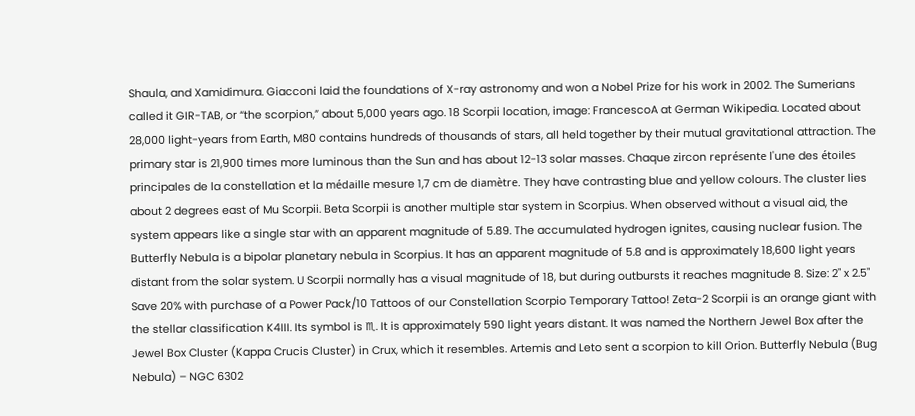Shaula, and Xamidimura. Giacconi laid the foundations of X-ray astronomy and won a Nobel Prize for his work in 2002. The Sumerians called it GIR-TAB, or “the scorpion,” about 5,000 years ago. 18 Scorpii location, image: FrancescoA at German Wikipedia. Located about 28,000 light-years from Earth, M80 contains hundreds of thousands of stars, all held together by their mutual gravitational attraction. The primary star is 21,900 times more luminous than the Sun and has about 12-13 solar masses. Chaque zircon représente l'une des étoiles principales de la constellation et la médaille mesure 1,7 cm de diamètre. They have contrasting blue and yellow colours. The cluster lies about 2 degrees east of Mu Scorpii. Beta Scorpii is another multiple star system in Scorpius. When observed without a visual aid, the system appears like a single star with an apparent magnitude of 5.89. The accumulated hydrogen ignites, causing nuclear fusion. The Butterfly Nebula is a bipolar planetary nebula in Scorpius. It has an apparent magnitude of 5.8 and is approximately 18,600 light years distant from the solar system. U Scorpii normally has a visual magnitude of 18, but during outbursts it reaches magnitude 8. Size: 2" x 2.5" Save 20% with purchase of a Power Pack/10 Tattoos of our Constellation Scorpio Temporary Tattoo! Zeta-2 Scorpii is an orange giant with the stellar classification K4III. Its symbol is ♏. It is approximately 590 light years distant. It was named the Northern Jewel Box after the Jewel Box Cluster (Kappa Crucis Cluster) in Crux, which it resembles. Artemis and Leto sent a scorpion to kill Orion. Butterfly Nebula (Bug Nebula) – NGC 6302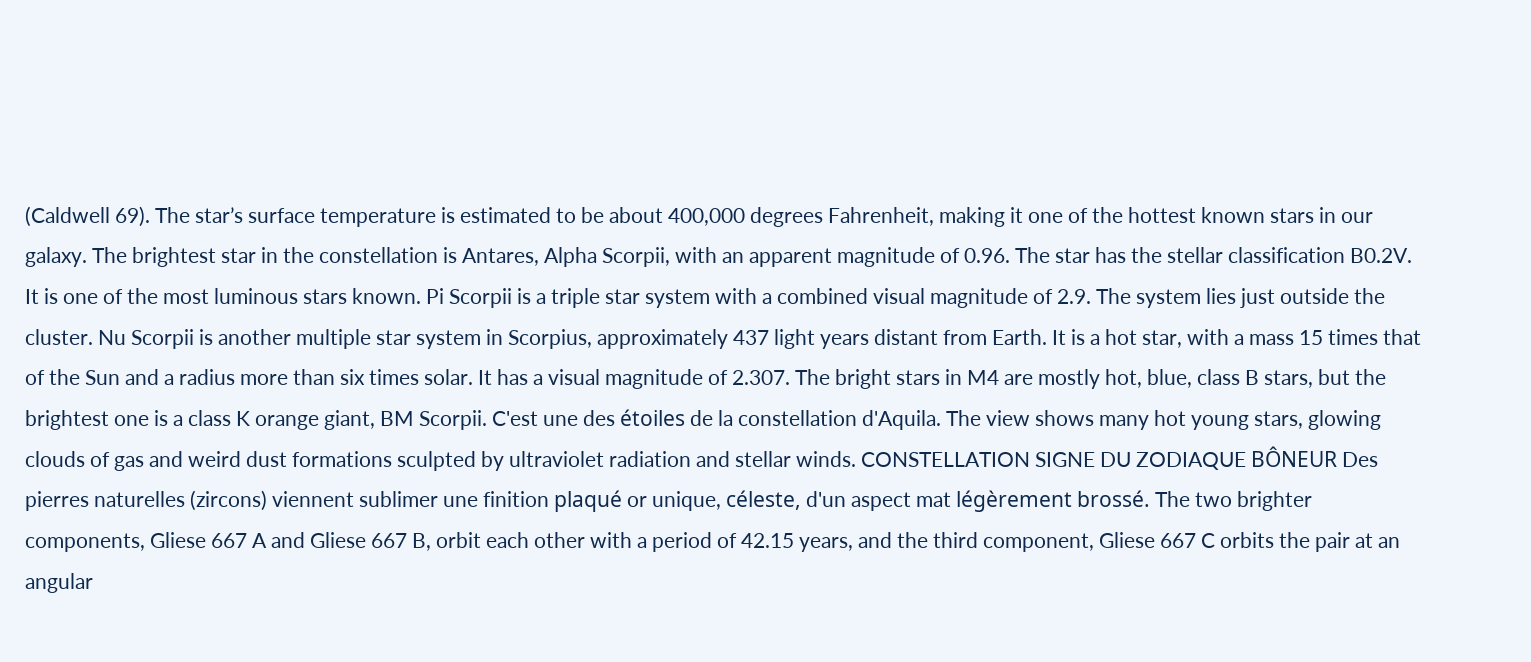(Caldwell 69). The star’s surface temperature is estimated to be about 400,000 degrees Fahrenheit, making it one of the hottest known stars in our galaxy. The brightest star in the constellation is Antares, Alpha Scorpii, with an apparent magnitude of 0.96. The star has the stellar classification B0.2V. It is one of the most luminous stars known. Pi Scorpii is a triple star system with a combined visual magnitude of 2.9. The system lies just outside the cluster. Nu Scorpii is another multiple star system in Scorpius, approximately 437 light years distant from Earth. It is a hot star, with a mass 15 times that of the Sun and a radius more than six times solar. It has a visual magnitude of 2.307. The bright stars in M4 are mostly hot, blue, class B stars, but the brightest one is a class K orange giant, BM Scorpii. C'est une des étoiles de la constellation d'Aquila. The view shows many hot young stars, glowing clouds of gas and weird dust formations sculpted by ultraviolet radiation and stellar winds. CONSTELLATION SIGNE DU ZODIAQUE BÔNEUR Des pierres naturelles (zircons) viennent sublimer une finition plaqué or unique, céleste, d'un aspect mat légèrement brossé. The two brighter components, Gliese 667 A and Gliese 667 B, orbit each other with a period of 42.15 years, and the third component, Gliese 667 C orbits the pair at an angular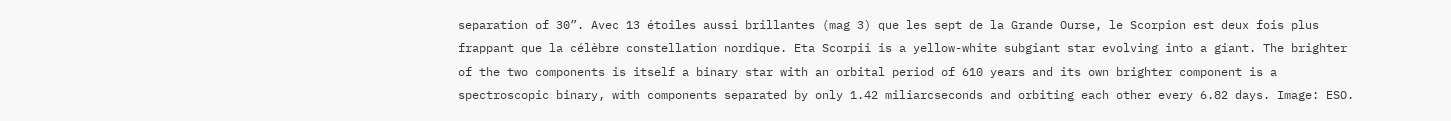separation of 30”. Avec 13 étoiles aussi brillantes (mag 3) que les sept de la Grande Ourse, le Scorpion est deux fois plus frappant que la célèbre constellation nordique. Eta Scorpii is a yellow-white subgiant star evolving into a giant. The brighter of the two components is itself a binary star with an orbital period of 610 years and its own brighter component is a spectroscopic binary, with components separated by only 1.42 miliarcseconds and orbiting each other every 6.82 days. Image: ESO.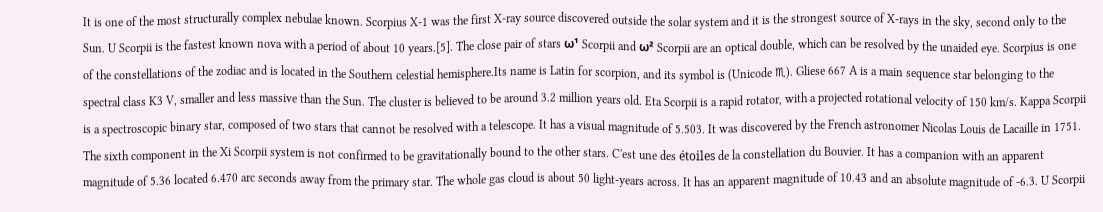It is one of the most structurally complex nebulae known. Scorpius X-1 was the first X-ray source discovered outside the solar system and it is the strongest source of X-rays in the sky, second only to the Sun. U Scorpii is the fastest known nova with a period of about 10 years.[5]. The close pair of stars ω¹ Scorpii and ω² Scorpii are an optical double, which can be resolved by the unaided eye. Scorpius is one of the constellations of the zodiac and is located in the Southern celestial hemisphere.Its name is Latin for scorpion, and its symbol is (Unicode ♏). Gliese 667 A is a main sequence star belonging to the spectral class K3 V, smaller and less massive than the Sun. The cluster is believed to be around 3.2 million years old. Eta Scorpii is a rapid rotator, with a projected rotational velocity of 150 km/s. Kappa Scorpii is a spectroscopic binary star, composed of two stars that cannot be resolved with a telescope. It has a visual magnitude of 5.503. It was discovered by the French astronomer Nicolas Louis de Lacaille in 1751. The sixth component in the Xi Scorpii system is not confirmed to be gravitationally bound to the other stars. C'est une des étoiles de la constellation du Bouvier. It has a companion with an apparent magnitude of 5.36 located 6.470 arc seconds away from the primary star. The whole gas cloud is about 50 light-years across. It has an apparent magnitude of 10.43 and an absolute magnitude of -6.3. U Scorpii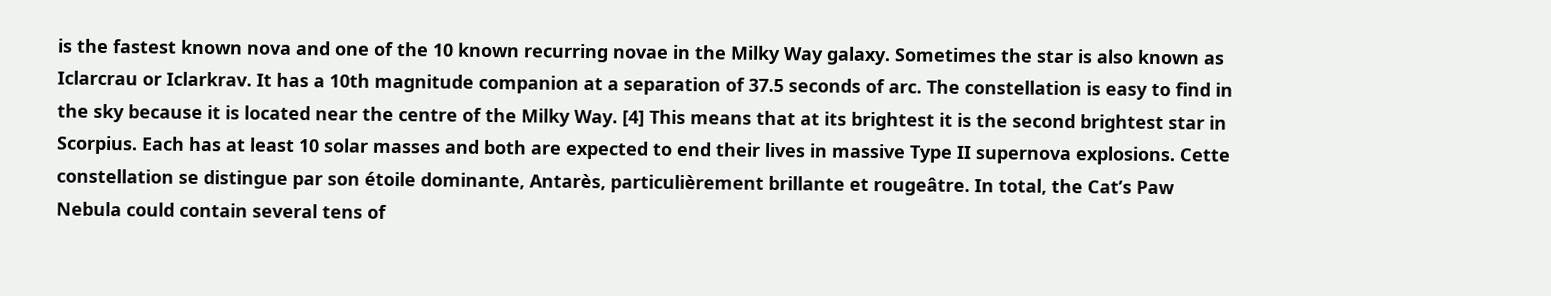is the fastest known nova and one of the 10 known recurring novae in the Milky Way galaxy. Sometimes the star is also known as Iclarcrau or Iclarkrav. It has a 10th magnitude companion at a separation of 37.5 seconds of arc. The constellation is easy to find in the sky because it is located near the centre of the Milky Way. [4] This means that at its brightest it is the second brightest star in Scorpius. Each has at least 10 solar masses and both are expected to end their lives in massive Type II supernova explosions. Cette constellation se distingue par son étoile dominante, Antarès, particulièrement brillante et rougeâtre. In total, the Cat’s Paw Nebula could contain several tens of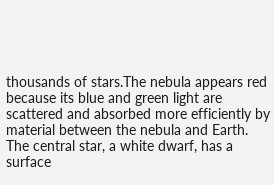thousands of stars.The nebula appears red because its blue and green light are scattered and absorbed more efficiently by material between the nebula and Earth. The central star, a white dwarf, has a surface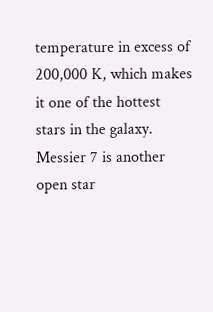temperature in excess of 200,000 K, which makes it one of the hottest stars in the galaxy. Messier 7 is another open star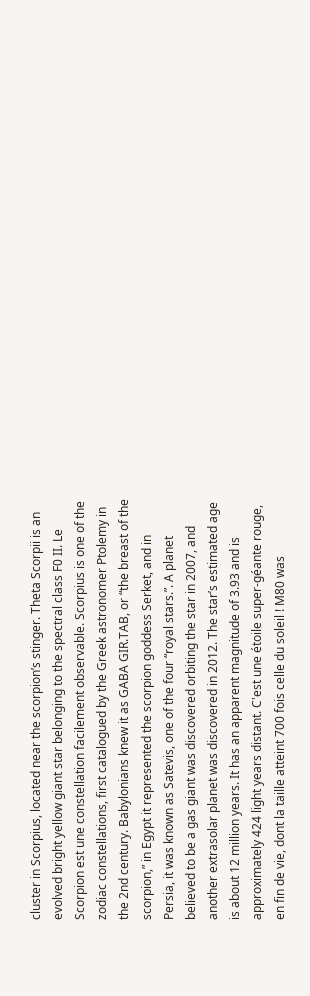cluster in Scorpius, located near the scorpion’s stinger. Theta Scorpii is an evolved bright yellow giant star belonging to the spectral class F0 II. Le Scorpion est une constellation facilement observable. Scorpius is one of the zodiac constellations, first catalogued by the Greek astronomer Ptolemy in the 2nd century. Babylonians knew it as GABA GIR.TAB, or “the breast of the scorpion,” in Egypt it represented the scorpion goddess Serket, and in Persia, it was known as Satevis, one of the four “royal stars.”. A planet believed to be a gas giant was discovered orbiting the star in 2007, and another extrasolar planet was discovered in 2012. The star’s estimated age is about 12 million years. It has an apparent magnitude of 3.93 and is approximately 424 light years distant. C'est une étoile super-géante rouge, en fin de vie, dont la taille atteint 700 fois celle du soleil ! M80 was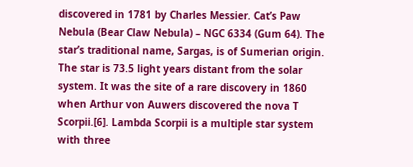discovered in 1781 by Charles Messier. Cat’s Paw Nebula (Bear Claw Nebula) – NGC 6334 (Gum 64). The star’s traditional name, Sargas, is of Sumerian origin. The star is 73.5 light years distant from the solar system. It was the site of a rare discovery in 1860 when Arthur von Auwers discovered the nova T Scorpii.[6]. Lambda Scorpii is a multiple star system with three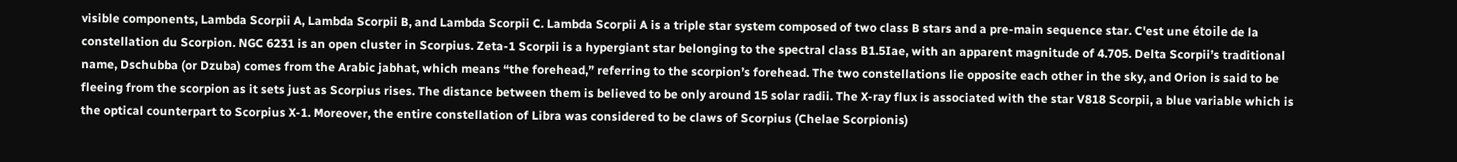visible components, Lambda Scorpii A, Lambda Scorpii B, and Lambda Scorpii C. Lambda Scorpii A is a triple star system composed of two class B stars and a pre-main sequence star. C'est une étoile de la constellation du Scorpion. NGC 6231 is an open cluster in Scorpius. Zeta-1 Scorpii is a hypergiant star belonging to the spectral class B1.5Iae, with an apparent magnitude of 4.705. Delta Scorpii’s traditional name, Dschubba (or Dzuba) comes from the Arabic jabhat, which means “the forehead,” referring to the scorpion’s forehead. The two constellations lie opposite each other in the sky, and Orion is said to be fleeing from the scorpion as it sets just as Scorpius rises. The distance between them is believed to be only around 15 solar radii. The X-ray flux is associated with the star V818 Scorpii, a blue variable which is the optical counterpart to Scorpius X-1. Moreover, the entire constellation of Libra was considered to be claws of Scorpius (Chelae Scorpionis)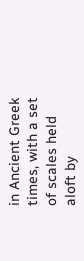in Ancient Greek times, with a set of scales held aloft by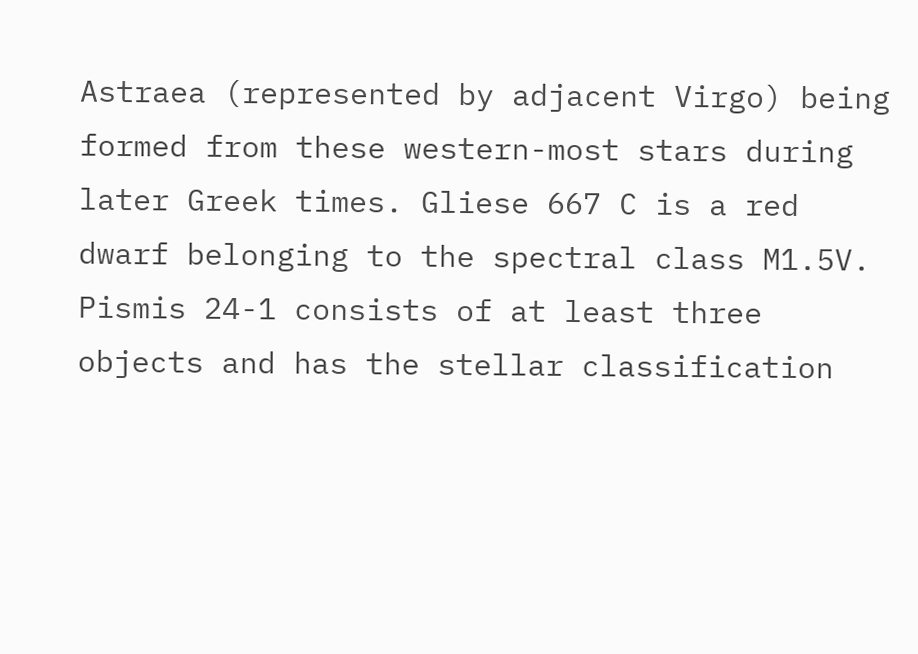Astraea (represented by adjacent Virgo) being formed from these western-most stars during later Greek times. Gliese 667 C is a red dwarf belonging to the spectral class M1.5V. Pismis 24-1 consists of at least three objects and has the stellar classification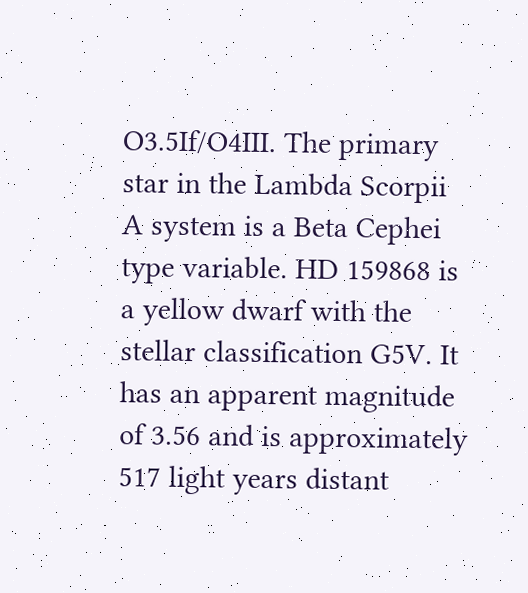O3.5If/O4III. The primary star in the Lambda Scorpii A system is a Beta Cephei type variable. HD 159868 is a yellow dwarf with the stellar classification G5V. It has an apparent magnitude of 3.56 and is approximately 517 light years distant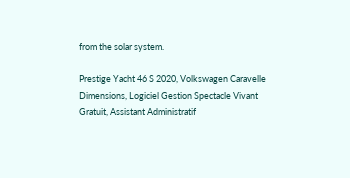from the solar system.

Prestige Yacht 46 S 2020, Volkswagen Caravelle Dimensions, Logiciel Gestion Spectacle Vivant Gratuit, Assistant Administratif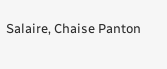Salaire, Chaise Panton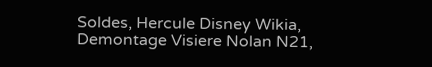Soldes, Hercule Disney Wikia, Demontage Visiere Nolan N21,